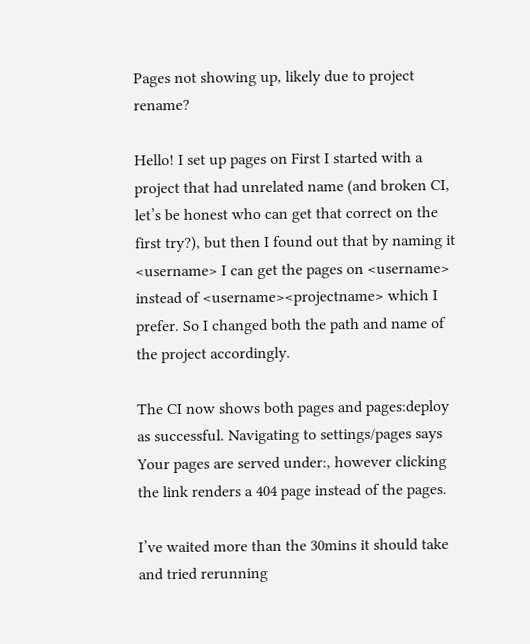Pages not showing up, likely due to project rename?

Hello! I set up pages on First I started with a project that had unrelated name (and broken CI, let’s be honest who can get that correct on the first try?), but then I found out that by naming it <username> I can get the pages on <username> instead of <username><projectname> which I prefer. So I changed both the path and name of the project accordingly.

The CI now shows both pages and pages:deploy as successful. Navigating to settings/pages says Your pages are served under:, however clicking the link renders a 404 page instead of the pages.

I’ve waited more than the 30mins it should take and tried rerunning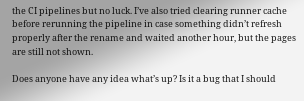the CI pipelines but no luck. I’ve also tried clearing runner cache before rerunning the pipeline in case something didn’t refresh properly after the rename and waited another hour, but the pages are still not shown.

Does anyone have any idea what’s up? Is it a bug that I should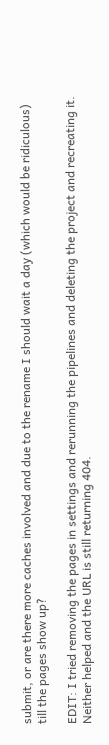submit, or are there more caches involved and due to the rename I should wait a day (which would be ridiculous) till the pages show up?

EDIT: I tried removing the pages in settings and rerunning the pipelines and deleting the project and recreating it. Neither helped and the URL is still returning 404.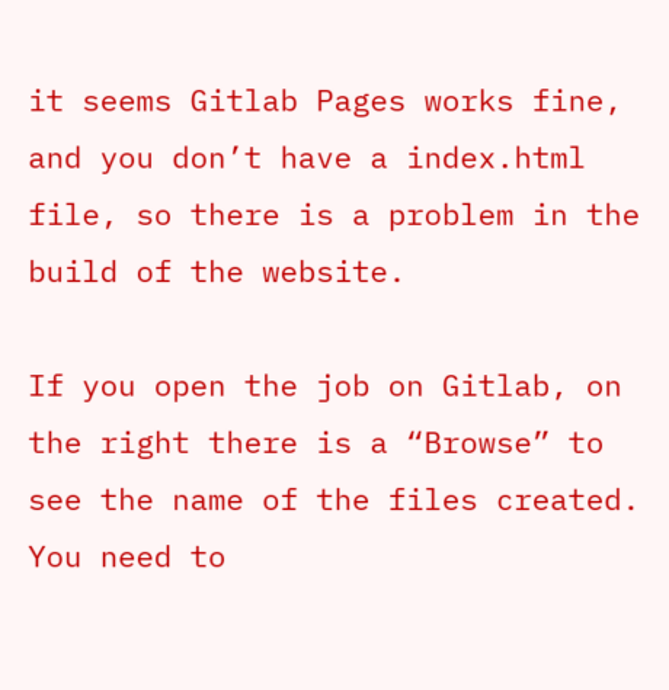it seems Gitlab Pages works fine, and you don’t have a index.html file, so there is a problem in the build of the website.

If you open the job on Gitlab, on the right there is a “Browse” to see the name of the files created. You need to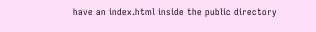have an index.html inside the public directory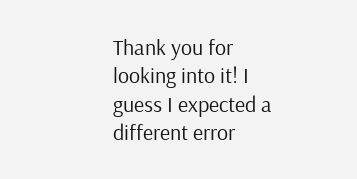Thank you for looking into it! I guess I expected a different error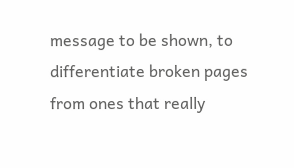message to be shown, to differentiate broken pages from ones that really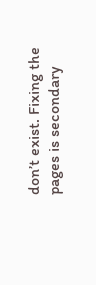don’t exist. Fixing the pages is secondary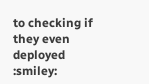to checking if they even deployed :smiley: